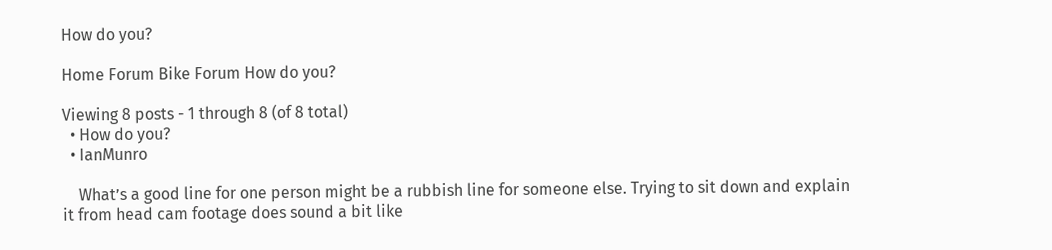How do you?

Home Forum Bike Forum How do you?

Viewing 8 posts - 1 through 8 (of 8 total)
  • How do you?
  • IanMunro

    What’s a good line for one person might be a rubbish line for someone else. Trying to sit down and explain it from head cam footage does sound a bit like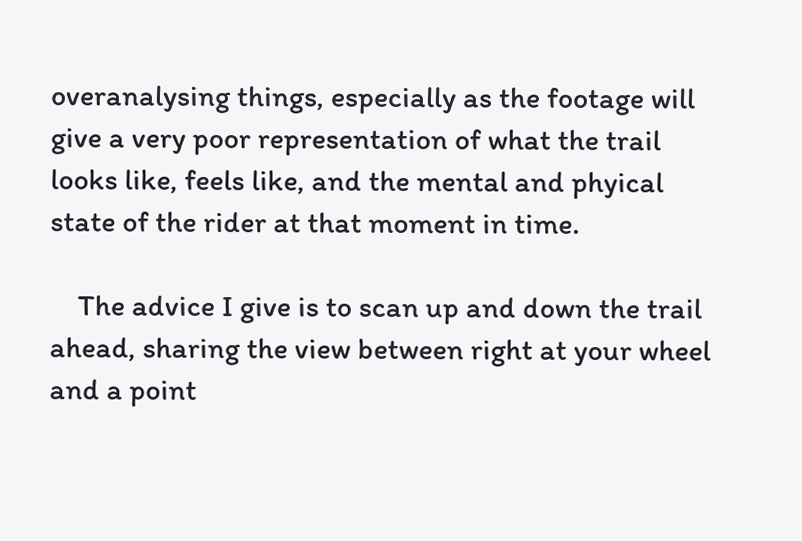overanalysing things, especially as the footage will give a very poor representation of what the trail looks like, feels like, and the mental and phyical state of the rider at that moment in time.

    The advice I give is to scan up and down the trail ahead, sharing the view between right at your wheel and a point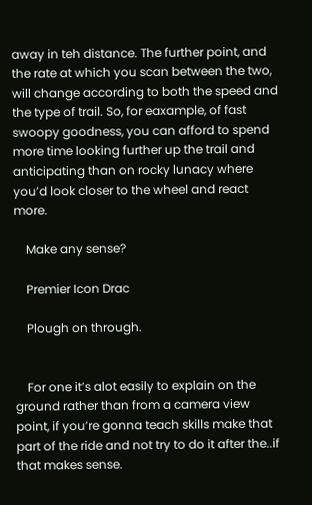away in teh distance. The further point, and the rate at which you scan between the two, will change according to both the speed and the type of trail. So, for eaxample, of fast swoopy goodness, you can afford to spend more time looking further up the trail and anticipating than on rocky lunacy where you’d look closer to the wheel and react more.

    Make any sense?

    Premier Icon Drac

    Plough on through.


    For one it’s alot easily to explain on the ground rather than from a camera view point, if you’re gonna teach skills make that part of the ride and not try to do it after the..if that makes sense.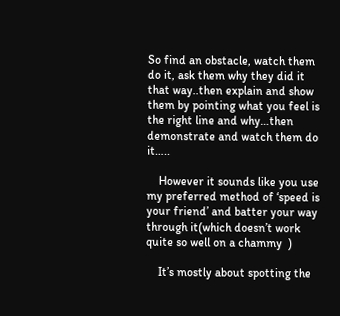So find an obstacle, watch them do it, ask them why they did it that way..then explain and show them by pointing what you feel is the right line and why…then demonstrate and watch them do it…..

    However it sounds like you use my preferred method of ‘speed is your friend’ and batter your way through it(which doesn’t work quite so well on a chammy  )

    It’s mostly about spotting the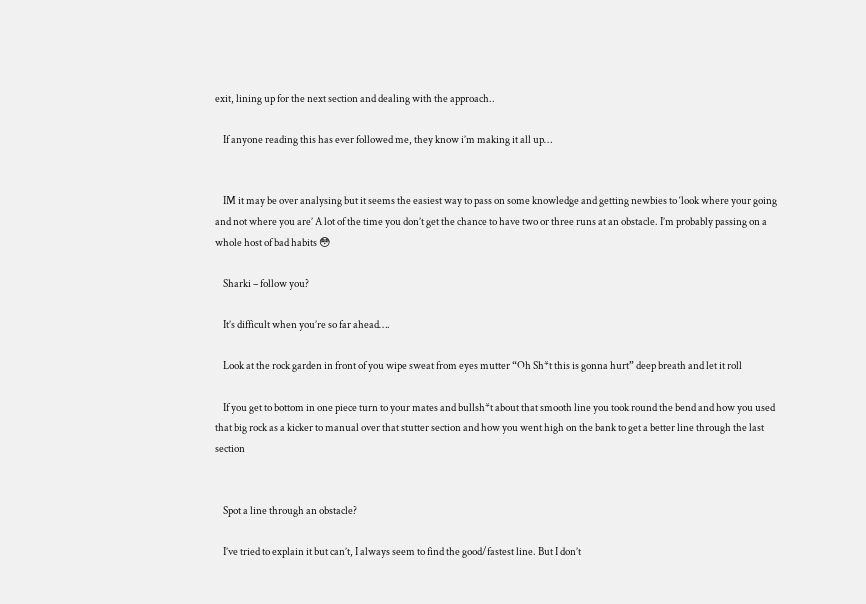exit, lining up for the next section and dealing with the approach..

    If anyone reading this has ever followed me, they know i’m making it all up…


    IM it may be over analysing but it seems the easiest way to pass on some knowledge and getting newbies to ‘look where your going and not where you are’ A lot of the time you don’t get the chance to have two or three runs at an obstacle. I’m probably passing on a whole host of bad habits 😳

    Sharki – follow you?

    It’s difficult when you’re so far ahead….

    Look at the rock garden in front of you wipe sweat from eyes mutter “Oh Sh*t this is gonna hurt” deep breath and let it roll

    If you get to bottom in one piece turn to your mates and bullsh*t about that smooth line you took round the bend and how you used that big rock as a kicker to manual over that stutter section and how you went high on the bank to get a better line through the last section


    Spot a line through an obstacle?

    I’ve tried to explain it but can’t, I always seem to find the good/fastest line. But I don’t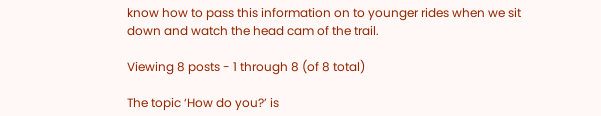know how to pass this information on to younger rides when we sit down and watch the head cam of the trail.

Viewing 8 posts - 1 through 8 (of 8 total)

The topic ‘How do you?’ is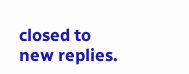closed to new replies.